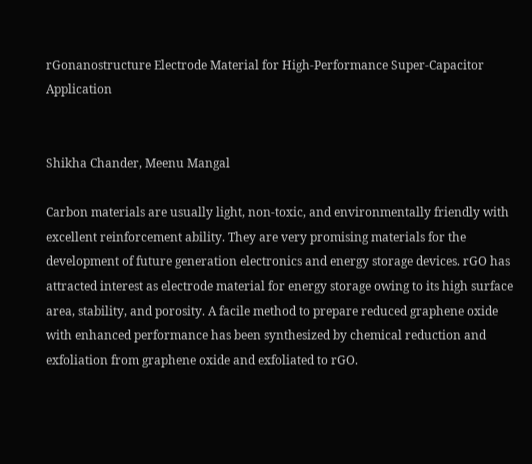rGonanostructure Electrode Material for High-Performance Super-Capacitor Application


Shikha Chander, Meenu Mangal

Carbon materials are usually light, non-toxic, and environmentally friendly with excellent reinforcement ability. They are very promising materials for the development of future generation electronics and energy storage devices. rGO has attracted interest as electrode material for energy storage owing to its high surface area, stability, and porosity. A facile method to prepare reduced graphene oxide with enhanced performance has been synthesized by chemical reduction and exfoliation from graphene oxide and exfoliated to rGO.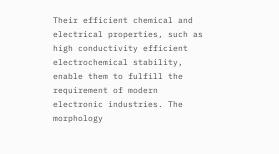Their efficient chemical and electrical properties, such as high conductivity efficient electrochemical stability, enable them to fulfill the requirement of modern electronic industries. The morphology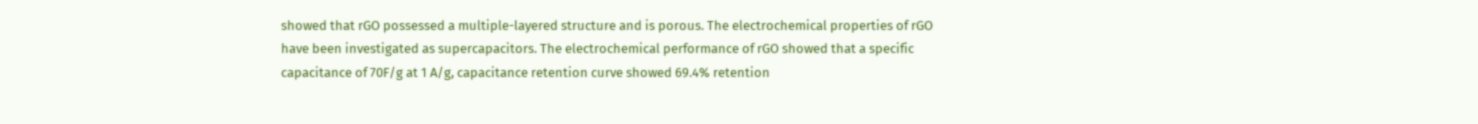showed that rGO possessed a multiple-layered structure and is porous. The electrochemical properties of rGO have been investigated as supercapacitors. The electrochemical performance of rGO showed that a specific capacitance of 70F/g at 1 A/g, capacitance retention curve showed 69.4% retention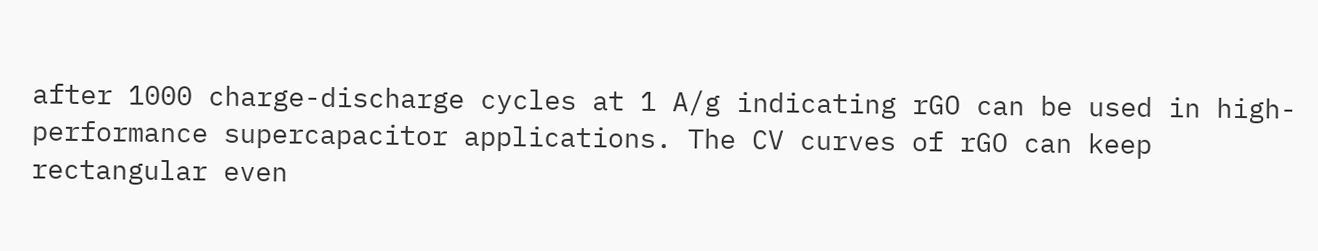after 1000 charge-discharge cycles at 1 A/g indicating rGO can be used in high-performance supercapacitor applications. The CV curves of rGO can keep rectangular even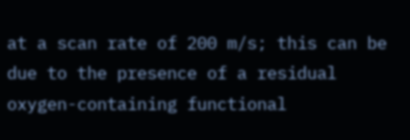at a scan rate of 200 m/s; this can be due to the presence of a residual oxygen-containing functional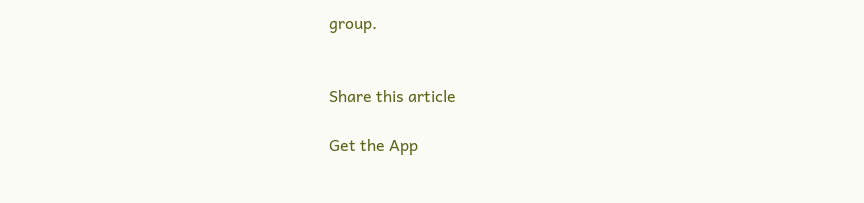group.


Share this article

Get the App